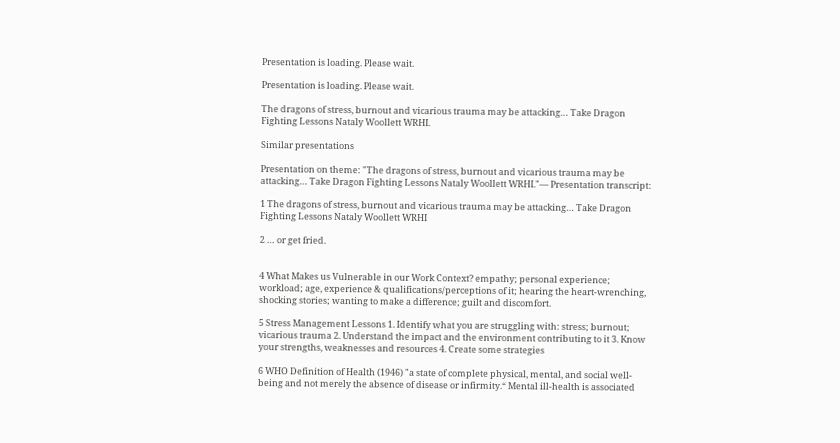Presentation is loading. Please wait.

Presentation is loading. Please wait.

The dragons of stress, burnout and vicarious trauma may be attacking… Take Dragon Fighting Lessons Nataly Woollett WRHI.

Similar presentations

Presentation on theme: "The dragons of stress, burnout and vicarious trauma may be attacking… Take Dragon Fighting Lessons Nataly Woollett WRHI."— Presentation transcript:

1 The dragons of stress, burnout and vicarious trauma may be attacking… Take Dragon Fighting Lessons Nataly Woollett WRHI

2 … or get fried.


4 What Makes us Vulnerable in our Work Context? empathy; personal experience; workload; age, experience & qualifications/perceptions of it; hearing the heart-wrenching, shocking stories; wanting to make a difference; guilt and discomfort.

5 Stress Management Lessons 1. Identify what you are struggling with: stress; burnout; vicarious trauma 2. Understand the impact and the environment contributing to it 3. Know your strengths, weaknesses and resources 4. Create some strategies

6 WHO Definition of Health (1946) "a state of complete physical, mental, and social well-being and not merely the absence of disease or infirmity.“ Mental ill-health is associated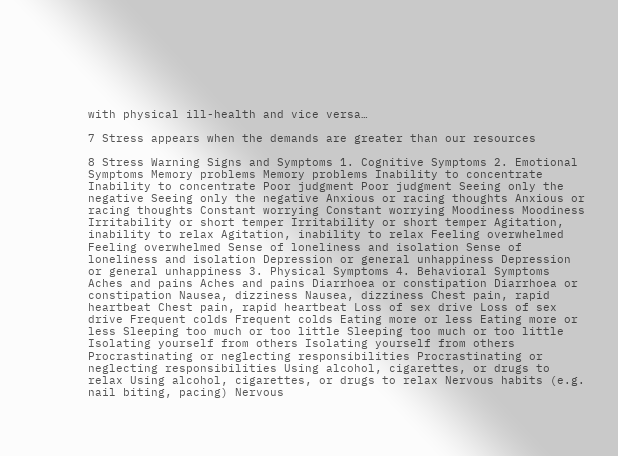with physical ill-health and vice versa…

7 Stress appears when the demands are greater than our resources

8 Stress Warning Signs and Symptoms 1. Cognitive Symptoms 2. Emotional Symptoms Memory problems Memory problems Inability to concentrate Inability to concentrate Poor judgment Poor judgment Seeing only the negative Seeing only the negative Anxious or racing thoughts Anxious or racing thoughts Constant worrying Constant worrying Moodiness Moodiness Irritability or short temper Irritability or short temper Agitation, inability to relax Agitation, inability to relax Feeling overwhelmed Feeling overwhelmed Sense of loneliness and isolation Sense of loneliness and isolation Depression or general unhappiness Depression or general unhappiness 3. Physical Symptoms 4. Behavioral Symptoms Aches and pains Aches and pains Diarrhoea or constipation Diarrhoea or constipation Nausea, dizziness Nausea, dizziness Chest pain, rapid heartbeat Chest pain, rapid heartbeat Loss of sex drive Loss of sex drive Frequent colds Frequent colds Eating more or less Eating more or less Sleeping too much or too little Sleeping too much or too little Isolating yourself from others Isolating yourself from others Procrastinating or neglecting responsibilities Procrastinating or neglecting responsibilities Using alcohol, cigarettes, or drugs to relax Using alcohol, cigarettes, or drugs to relax Nervous habits (e.g. nail biting, pacing) Nervous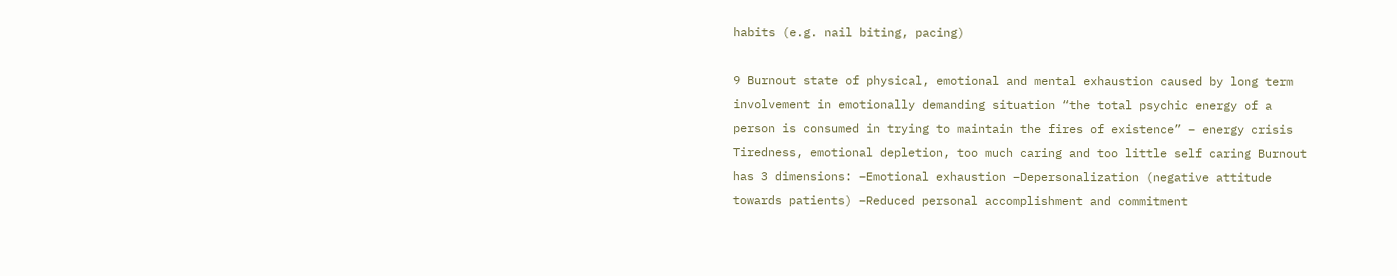habits (e.g. nail biting, pacing)

9 Burnout state of physical, emotional and mental exhaustion caused by long term involvement in emotionally demanding situation “the total psychic energy of a person is consumed in trying to maintain the fires of existence” – energy crisis Tiredness, emotional depletion, too much caring and too little self caring Burnout has 3 dimensions: –Emotional exhaustion –Depersonalization (negative attitude towards patients) –Reduced personal accomplishment and commitment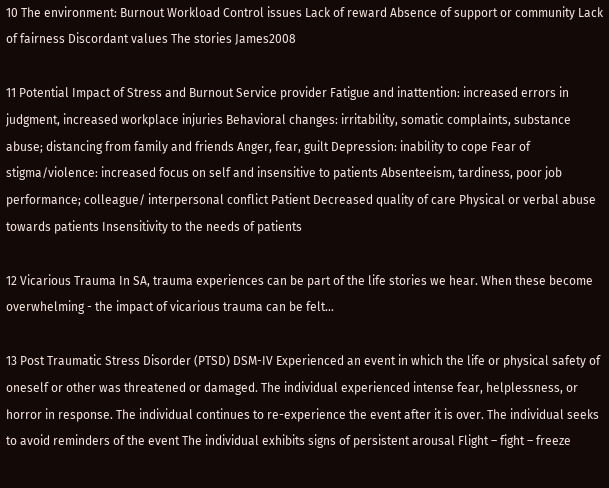10 The environment: Burnout Workload Control issues Lack of reward Absence of support or community Lack of fairness Discordant values The stories James2008

11 Potential Impact of Stress and Burnout Service provider Fatigue and inattention: increased errors in judgment, increased workplace injuries Behavioral changes: irritability, somatic complaints, substance abuse; distancing from family and friends Anger, fear, guilt Depression: inability to cope Fear of stigma/violence: increased focus on self and insensitive to patients Absenteeism, tardiness, poor job performance; colleague/ interpersonal conflict Patient Decreased quality of care Physical or verbal abuse towards patients Insensitivity to the needs of patients

12 Vicarious Trauma In SA, trauma experiences can be part of the life stories we hear. When these become overwhelming - the impact of vicarious trauma can be felt…

13 Post Traumatic Stress Disorder (PTSD) DSM-IV Experienced an event in which the life or physical safety of oneself or other was threatened or damaged. The individual experienced intense fear, helplessness, or horror in response. The individual continues to re-experience the event after it is over. The individual seeks to avoid reminders of the event The individual exhibits signs of persistent arousal Flight – fight – freeze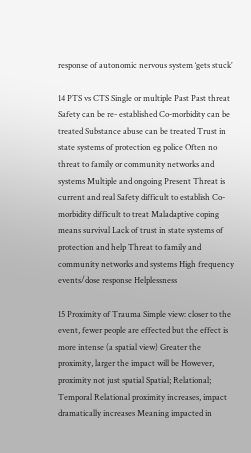response of autonomic nervous system ‘gets stuck’

14 PTS vs CTS Single or multiple Past Past threat Safety can be re- established Co-morbidity can be treated Substance abuse can be treated Trust in state systems of protection eg police Often no threat to family or community networks and systems Multiple and ongoing Present Threat is current and real Safety difficult to establish Co-morbidity difficult to treat Maladaptive coping means survival Lack of trust in state systems of protection and help Threat to family and community networks and systems High frequency events/dose response Helplessness

15 Proximity of Trauma Simple view: closer to the event, fewer people are effected but the effect is more intense (a spatial view) Greater the proximity, larger the impact will be However, proximity not just spatial Spatial; Relational; Temporal Relational proximity increases, impact dramatically increases Meaning impacted in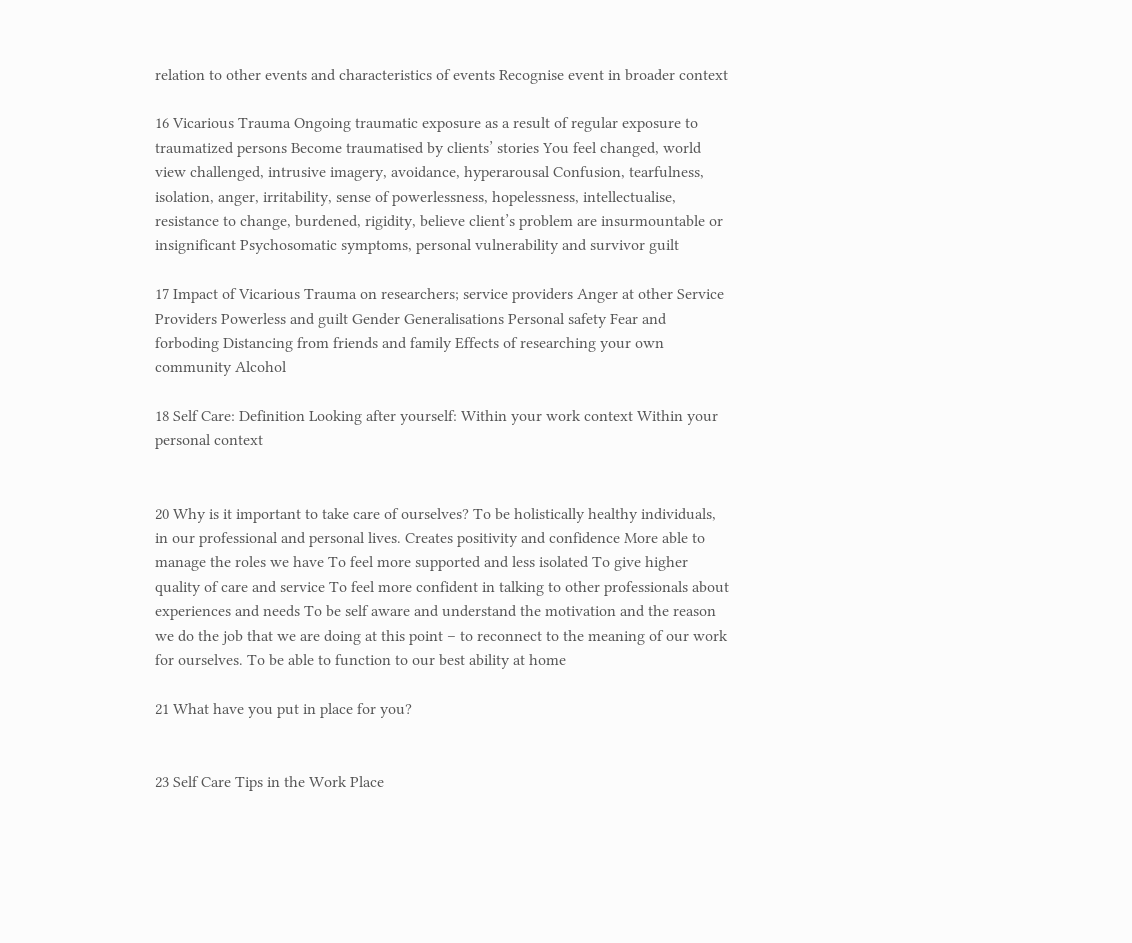relation to other events and characteristics of events Recognise event in broader context

16 Vicarious Trauma Ongoing traumatic exposure as a result of regular exposure to traumatized persons Become traumatised by clients’ stories You feel changed, world view challenged, intrusive imagery, avoidance, hyperarousal Confusion, tearfulness, isolation, anger, irritability, sense of powerlessness, hopelessness, intellectualise, resistance to change, burdened, rigidity, believe client’s problem are insurmountable or insignificant Psychosomatic symptoms, personal vulnerability and survivor guilt

17 Impact of Vicarious Trauma on researchers; service providers Anger at other Service Providers Powerless and guilt Gender Generalisations Personal safety Fear and forboding Distancing from friends and family Effects of researching your own community Alcohol

18 Self Care: Definition Looking after yourself: Within your work context Within your personal context


20 Why is it important to take care of ourselves? To be holistically healthy individuals, in our professional and personal lives. Creates positivity and confidence More able to manage the roles we have To feel more supported and less isolated To give higher quality of care and service To feel more confident in talking to other professionals about experiences and needs To be self aware and understand the motivation and the reason we do the job that we are doing at this point – to reconnect to the meaning of our work for ourselves. To be able to function to our best ability at home

21 What have you put in place for you?


23 Self Care Tips in the Work Place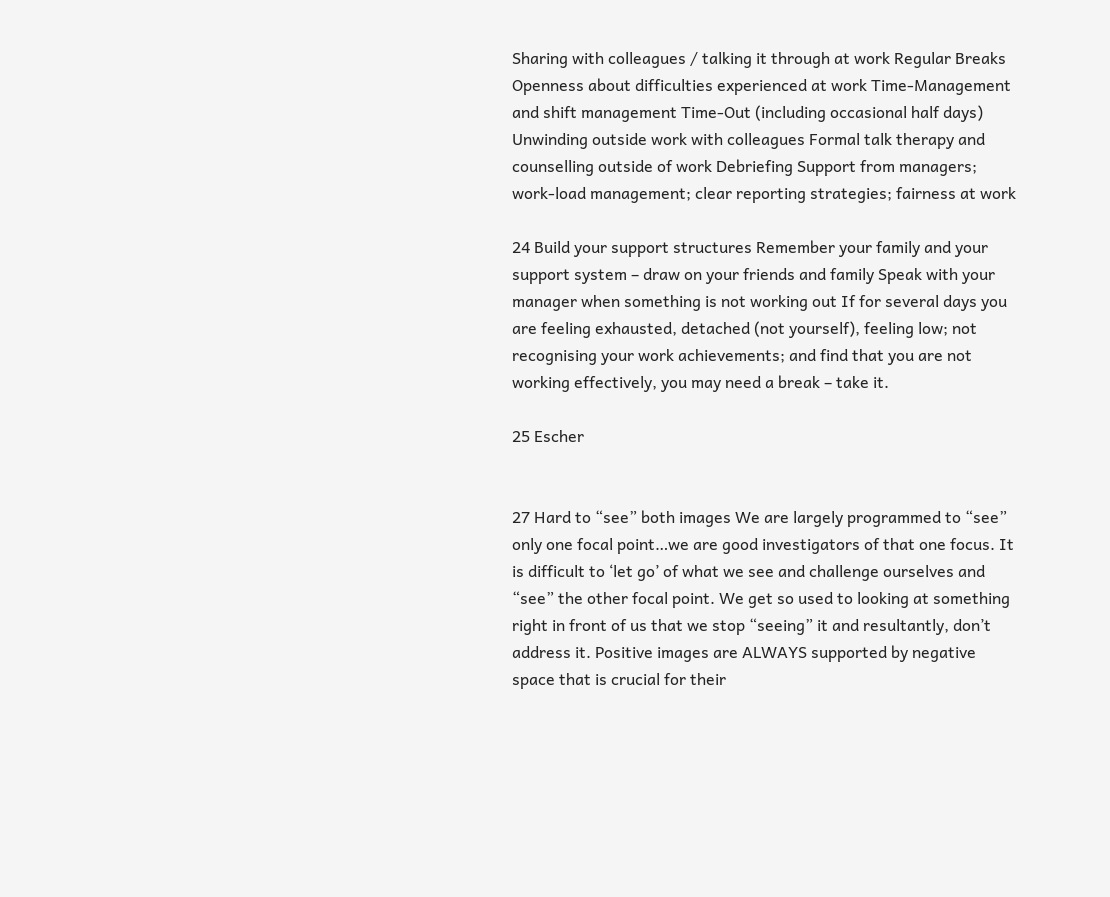Sharing with colleagues / talking it through at work Regular Breaks Openness about difficulties experienced at work Time-Management and shift management Time-Out (including occasional half days) Unwinding outside work with colleagues Formal talk therapy and counselling outside of work Debriefing Support from managers; work-load management; clear reporting strategies; fairness at work

24 Build your support structures Remember your family and your support system – draw on your friends and family Speak with your manager when something is not working out If for several days you are feeling exhausted, detached (not yourself), feeling low; not recognising your work achievements; and find that you are not working effectively, you may need a break – take it.

25 Escher


27 Hard to “see” both images We are largely programmed to “see” only one focal point…we are good investigators of that one focus. It is difficult to ‘let go’ of what we see and challenge ourselves and “see” the other focal point. We get so used to looking at something right in front of us that we stop “seeing” it and resultantly, don’t address it. Positive images are ALWAYS supported by negative space that is crucial for their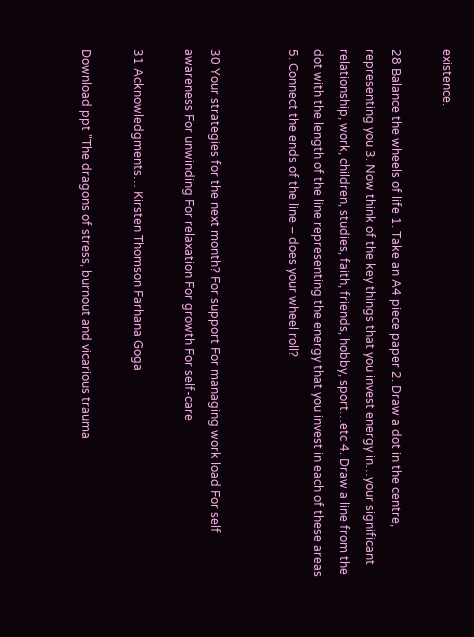existence.

28 Balance the wheels of life 1. Take an A4 piece paper 2. Draw a dot in the centre, representing you 3. Now think of the key things that you invest energy in…your significant relationship, work, children, studies, faith, friends, hobby, sport…etc 4. Draw a line from the dot with the length of the line representing the energy that you invest in each of these areas 5. Connect the ends of the line – does your wheel roll?


30 Your strategies for the next month? For support For managing work load For self awareness For unwinding For relaxation For growth For self-care

31 Acknowledgments… Kirsten Thomson Farhana Goga

Download ppt "The dragons of stress, burnout and vicarious trauma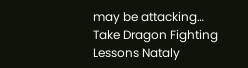may be attacking… Take Dragon Fighting Lessons Nataly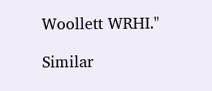Woollett WRHI."

Similar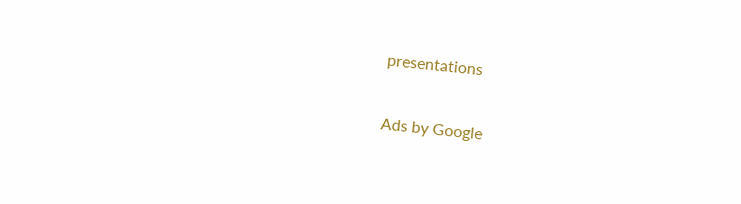presentations

Ads by Google